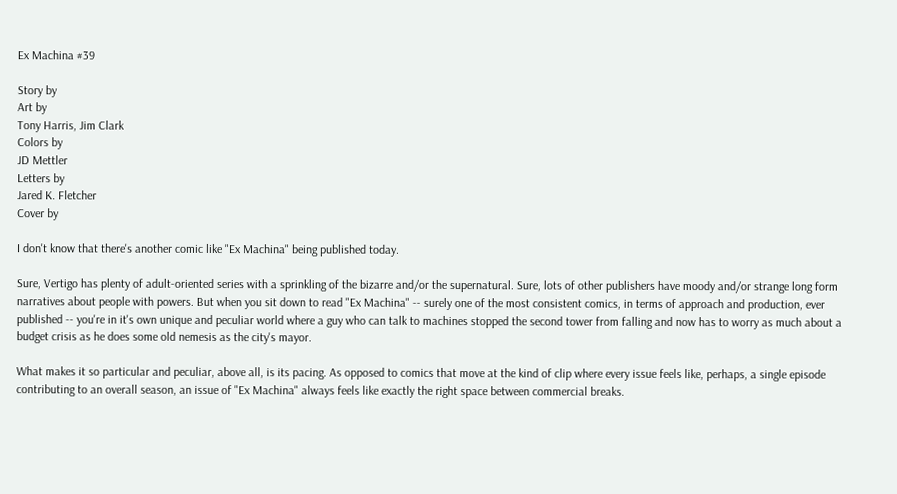Ex Machina #39

Story by
Art by
Tony Harris, Jim Clark
Colors by
JD Mettler
Letters by
Jared K. Fletcher
Cover by

I don't know that there's another comic like "Ex Machina" being published today.

Sure, Vertigo has plenty of adult-oriented series with a sprinkling of the bizarre and/or the supernatural. Sure, lots of other publishers have moody and/or strange long form narratives about people with powers. But when you sit down to read "Ex Machina" -- surely one of the most consistent comics, in terms of approach and production, ever published -- you're in it's own unique and peculiar world where a guy who can talk to machines stopped the second tower from falling and now has to worry as much about a budget crisis as he does some old nemesis as the city's mayor.

What makes it so particular and peculiar, above all, is its pacing. As opposed to comics that move at the kind of clip where every issue feels like, perhaps, a single episode contributing to an overall season, an issue of "Ex Machina" always feels like exactly the right space between commercial breaks.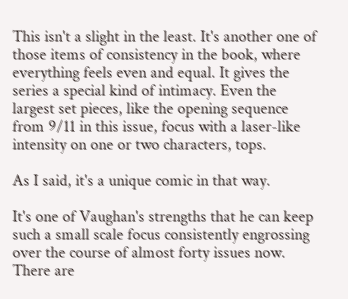This isn't a slight in the least. It's another one of those items of consistency in the book, where everything feels even and equal. It gives the series a special kind of intimacy. Even the largest set pieces, like the opening sequence from 9/11 in this issue, focus with a laser-like intensity on one or two characters, tops.

As I said, it's a unique comic in that way.

It's one of Vaughan's strengths that he can keep such a small scale focus consistently engrossing over the course of almost forty issues now. There are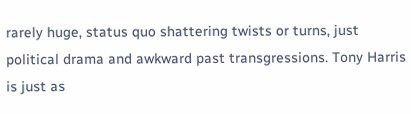rarely huge, status quo shattering twists or turns, just political drama and awkward past transgressions. Tony Harris is just as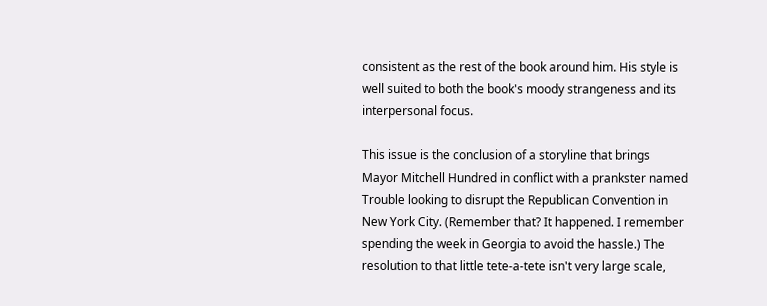consistent as the rest of the book around him. His style is well suited to both the book's moody strangeness and its interpersonal focus.

This issue is the conclusion of a storyline that brings Mayor Mitchell Hundred in conflict with a prankster named Trouble looking to disrupt the Republican Convention in New York City. (Remember that? It happened. I remember spending the week in Georgia to avoid the hassle.) The resolution to that little tete-a-tete isn't very large scale,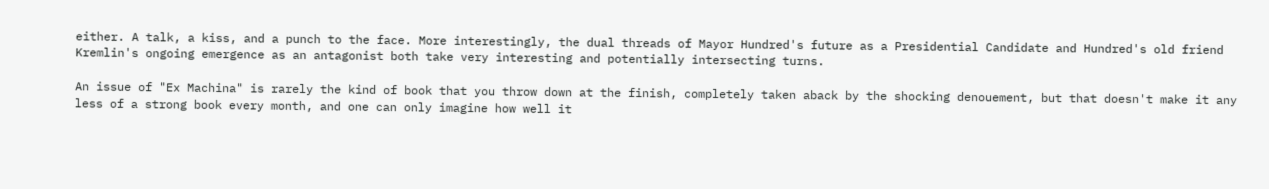either. A talk, a kiss, and a punch to the face. More interestingly, the dual threads of Mayor Hundred's future as a Presidential Candidate and Hundred's old friend Kremlin's ongoing emergence as an antagonist both take very interesting and potentially intersecting turns.

An issue of "Ex Machina" is rarely the kind of book that you throw down at the finish, completely taken aback by the shocking denouement, but that doesn't make it any less of a strong book every month, and one can only imagine how well it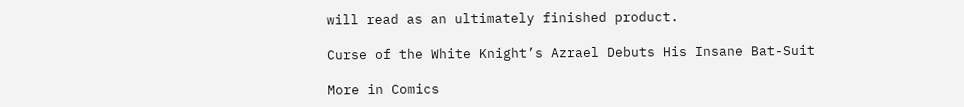will read as an ultimately finished product.

Curse of the White Knight’s Azrael Debuts His Insane Bat-Suit

More in Comics